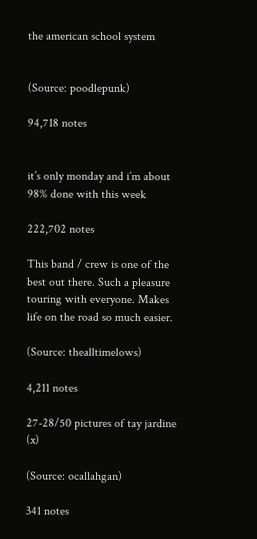the american school system


(Source: poodlepunk)

94,718 notes


it’s only monday and i’m about 98% done with this week

222,702 notes

This band / crew is one of the best out there. Such a pleasure touring with everyone. Makes life on the road so much easier.

(Source: thealltimelows)

4,211 notes

27-28/50 pictures of tay jardine (x)

(Source: ocallahgan)

341 notes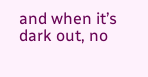and when it’s dark out, no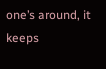one’s around, it keeps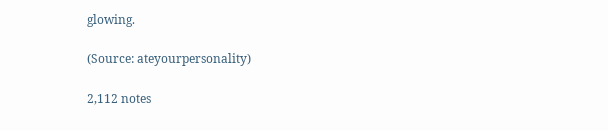glowing.

(Source: ateyourpersonality)

2,112 notes